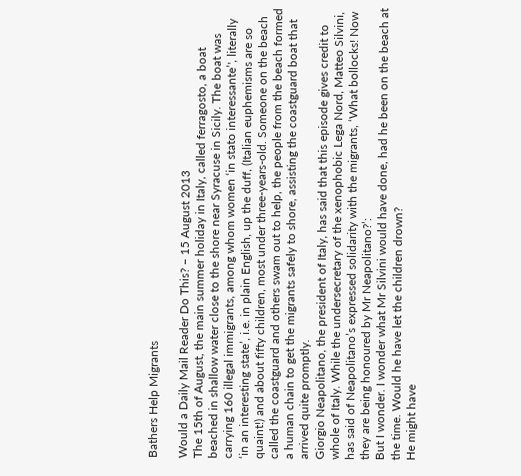Bathers Help Migrants

Would a Daily Mail Reader Do This? – 15 August 2013
The 15th of August, the main summer holiday in Italy, called ferragosto, a boat beached in shallow water close to the shore near Syracuse in Sicily. The boat was carrying 160 illegal immigrants, among whom women ‘in stato interessante’', literally ‘in an interesting state’, i.e. in plain English, up the duff, (Italian euphemisms are so quaint!) and about fifty children, most under three-years-old. Someone on the beach called the coastguard and others swam out to help, the people from the beach formed a human chain to get the migrants safely to shore, assisting the coastguard boat that arrived quite promptly.
Giorgio Neapolitano, the president of Italy, has said that this episode gives credit to whole of Italy. While the undersecretary of the xenophobic Lega Nord, Matteo Silvini, has said of Neapolitano’s expressed solidarity with the migrants, ‘What bollocks! Now they are being honoured by Mr Neapolitano?’:
But I wonder. I wonder what Mr Silvini would have done, had he been on the beach at the time. Would he have let the children drown?
He might have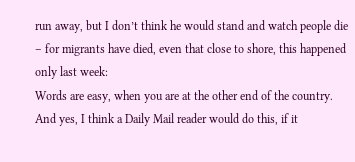run away, but I don’t think he would stand and watch people die – for migrants have died, even that close to shore, this happened only last week:
Words are easy, when you are at the other end of the country.
And yes, I think a Daily Mail reader would do this, if it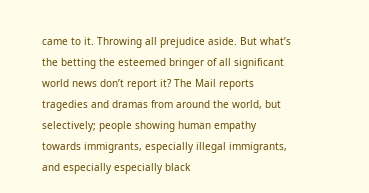came to it. Throwing all prejudice aside. But what’s the betting the esteemed bringer of all significant world news don’t report it? The Mail reports tragedies and dramas from around the world, but selectively; people showing human empathy towards immigrants, especially illegal immigrants, and especially especially black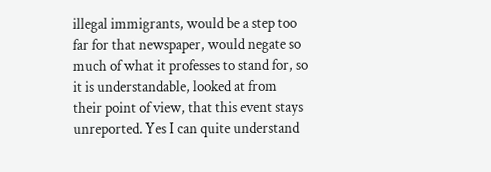illegal immigrants, would be a step too far for that newspaper, would negate so much of what it professes to stand for, so it is understandable, looked at from their point of view, that this event stays unreported. Yes I can quite understand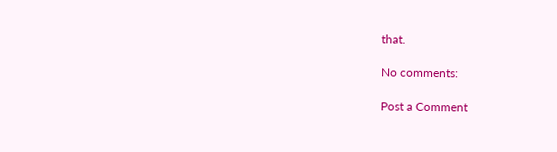that.

No comments:

Post a Comment